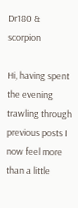Dr180 & scorpion

Hi, having spent the evening trawling through previous posts I now feel more than a little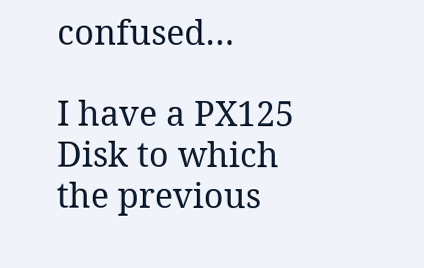confused…

I have a PX125 Disk to which the previous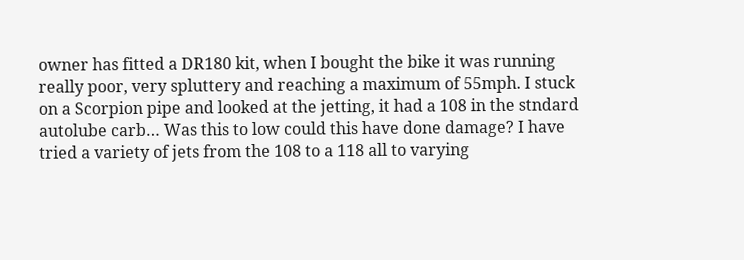owner has fitted a DR180 kit, when I bought the bike it was running really poor, very spluttery and reaching a maximum of 55mph. I stuck on a Scorpion pipe and looked at the jetting, it had a 108 in the stndard autolube carb… Was this to low could this have done damage? I have tried a variety of jets from the 108 to a 118 all to varying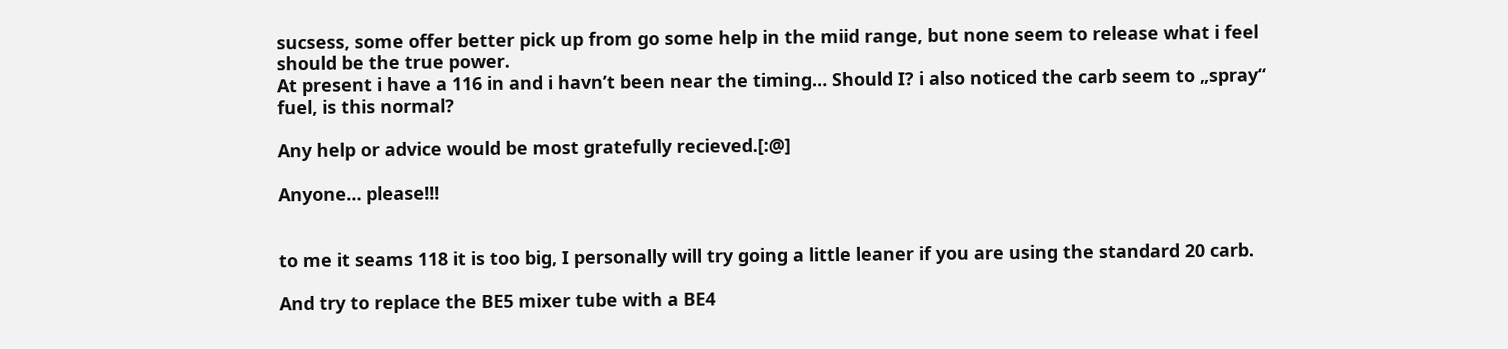sucsess, some offer better pick up from go some help in the miid range, but none seem to release what i feel should be the true power.
At present i have a 116 in and i havn’t been near the timing… Should I? i also noticed the carb seem to „spray“ fuel, is this normal?

Any help or advice would be most gratefully recieved.[:@]

Anyone… please!!!


to me it seams 118 it is too big, I personally will try going a little leaner if you are using the standard 20 carb.

And try to replace the BE5 mixer tube with a BE4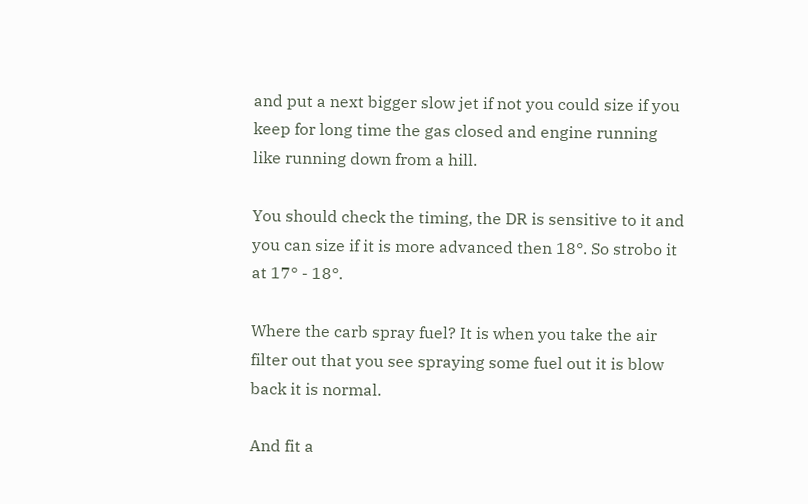and put a next bigger slow jet if not you could size if you keep for long time the gas closed and engine running like running down from a hill.

You should check the timing, the DR is sensitive to it and you can size if it is more advanced then 18°. So strobo it at 17° - 18°.

Where the carb spray fuel? It is when you take the air filter out that you see spraying some fuel out it is blow back it is normal.

And fit a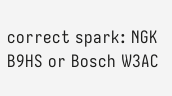correct spark: NGK B9HS or Bosch W3AC